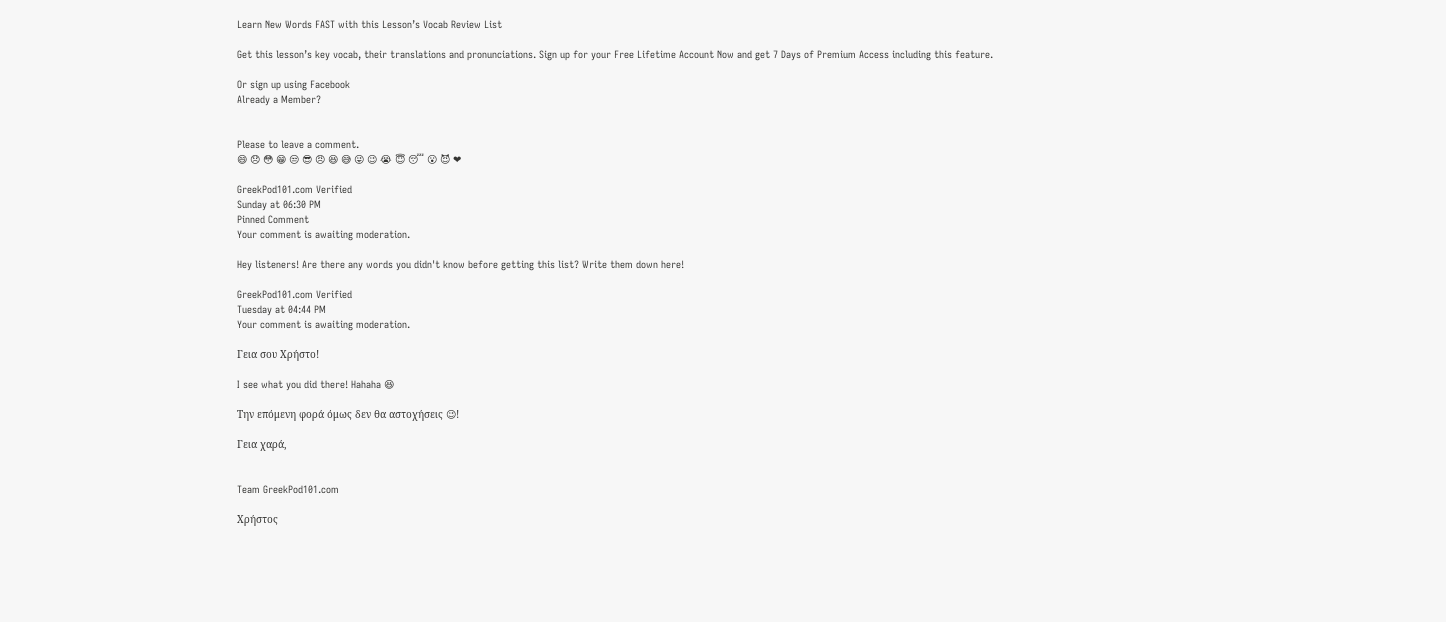Learn New Words FAST with this Lesson’s Vocab Review List

Get this lesson’s key vocab, their translations and pronunciations. Sign up for your Free Lifetime Account Now and get 7 Days of Premium Access including this feature.

Or sign up using Facebook
Already a Member?


Please to leave a comment.
😄 😞 😳 😁 😒 😎 😠 😆 😅 😜 😉 😭 😇 😴 😮 😈 ❤

GreekPod101.com Verified
Sunday at 06:30 PM
Pinned Comment
Your comment is awaiting moderation.

Hey listeners! Are there any words you didn't know before getting this list? Write them down here!

GreekPod101.com Verified
Tuesday at 04:44 PM
Your comment is awaiting moderation.

Γεια σου Χρήστο!

I see what you did there! Hahaha 😆

Την επόμενη φορά όμως δεν θα αστοχήσεις 😉!

Γεια χαρά,


Team GreekPod101.com

Χρήστος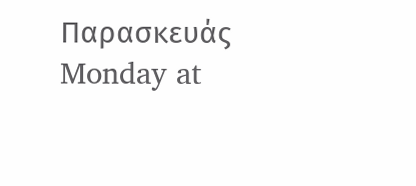Παρασκευάς
Monday at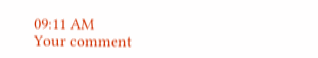09:11 AM
Your comment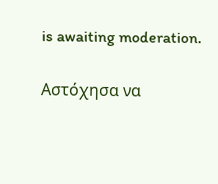is awaiting moderation.

Αστόχησα να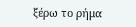ξέρω το ρήμα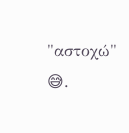"αστοχώ" 😅.